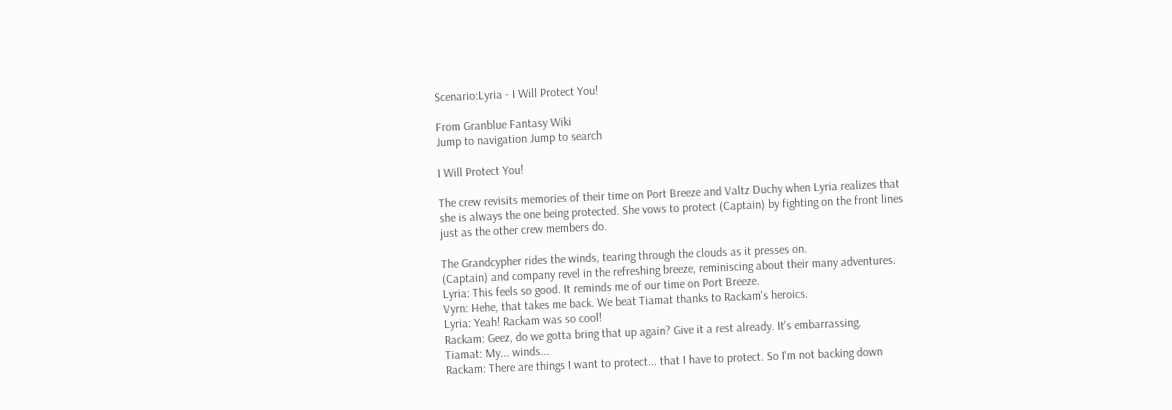Scenario:Lyria - I Will Protect You!

From Granblue Fantasy Wiki
Jump to navigation Jump to search

I Will Protect You!

The crew revisits memories of their time on Port Breeze and Valtz Duchy when Lyria realizes that she is always the one being protected. She vows to protect (Captain) by fighting on the front lines just as the other crew members do.

The Grandcypher rides the winds, tearing through the clouds as it presses on.
(Captain) and company revel in the refreshing breeze, reminiscing about their many adventures.
Lyria: This feels so good. It reminds me of our time on Port Breeze.
Vyrn: Hehe, that takes me back. We beat Tiamat thanks to Rackam's heroics.
Lyria: Yeah! Rackam was so cool!
Rackam: Geez, do we gotta bring that up again? Give it a rest already. It's embarrassing.
Tiamat: My... winds...
Rackam: There are things I want to protect... that I have to protect. So I'm not backing down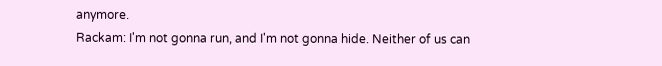anymore.
Rackam: I'm not gonna run, and I'm not gonna hide. Neither of us can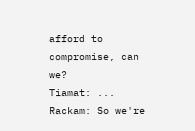afford to compromise, can we?
Tiamat: ...
Rackam: So we're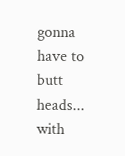gonna have to butt heads... with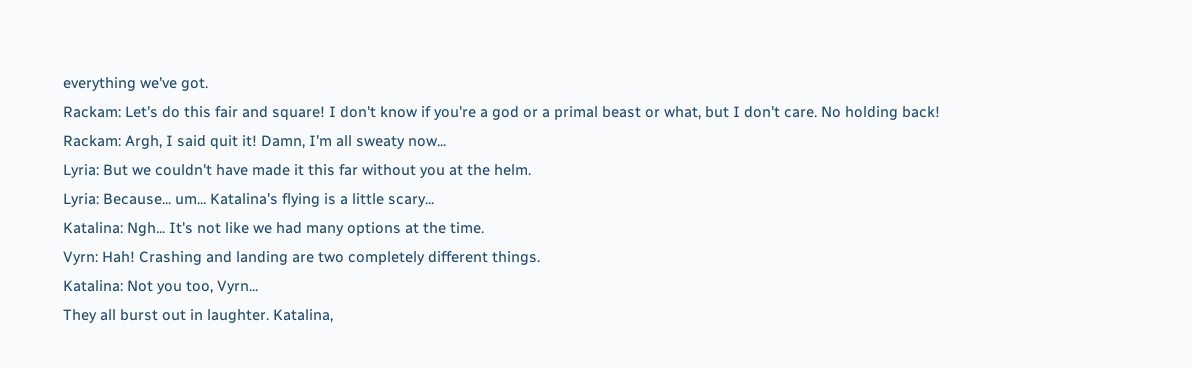everything we've got.
Rackam: Let's do this fair and square! I don't know if you're a god or a primal beast or what, but I don't care. No holding back!
Rackam: Argh, I said quit it! Damn, I'm all sweaty now...
Lyria: But we couldn't have made it this far without you at the helm.
Lyria: Because... um... Katalina's flying is a little scary...
Katalina: Ngh... It's not like we had many options at the time.
Vyrn: Hah! Crashing and landing are two completely different things.
Katalina: Not you too, Vyrn...
They all burst out in laughter. Katalina,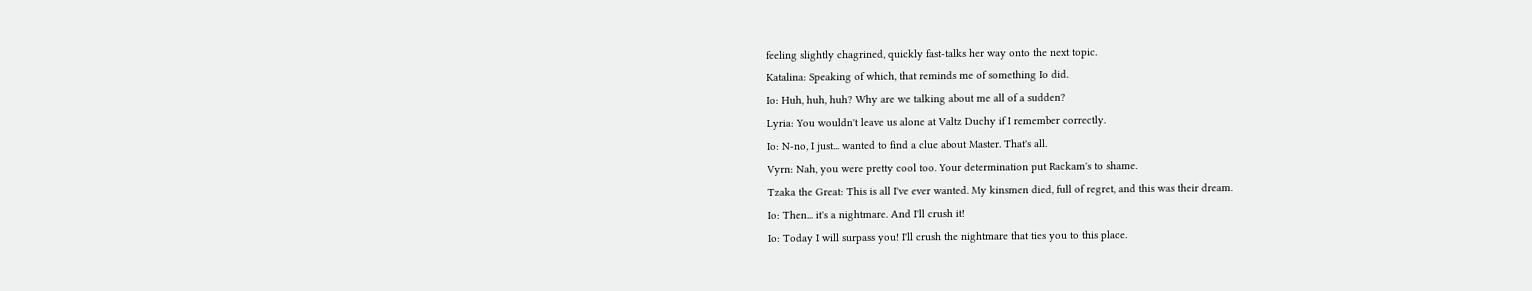feeling slightly chagrined, quickly fast-talks her way onto the next topic.
Katalina: Speaking of which, that reminds me of something Io did.
Io: Huh, huh, huh? Why are we talking about me all of a sudden?
Lyria: You wouldn't leave us alone at Valtz Duchy if I remember correctly.
Io: N-no, I just... wanted to find a clue about Master. That's all.
Vyrn: Nah, you were pretty cool too. Your determination put Rackam's to shame.
Tzaka the Great: This is all I've ever wanted. My kinsmen died, full of regret, and this was their dream.
Io: Then... it's a nightmare. And I'll crush it!
Io: Today I will surpass you! I'll crush the nightmare that ties you to this place.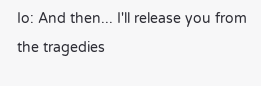Io: And then... I'll release you from the tragedies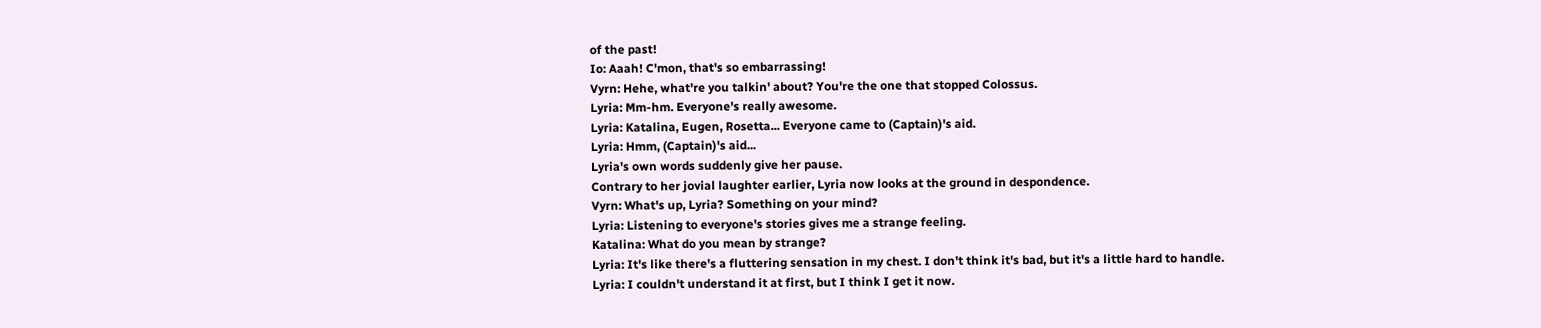of the past!
Io: Aaah! C'mon, that's so embarrassing!
Vyrn: Hehe, what're you talkin' about? You're the one that stopped Colossus.
Lyria: Mm-hm. Everyone's really awesome.
Lyria: Katalina, Eugen, Rosetta... Everyone came to (Captain)'s aid.
Lyria: Hmm, (Captain)'s aid...
Lyria's own words suddenly give her pause.
Contrary to her jovial laughter earlier, Lyria now looks at the ground in despondence.
Vyrn: What's up, Lyria? Something on your mind?
Lyria: Listening to everyone's stories gives me a strange feeling.
Katalina: What do you mean by strange?
Lyria: It's like there's a fluttering sensation in my chest. I don't think it's bad, but it's a little hard to handle.
Lyria: I couldn't understand it at first, but I think I get it now.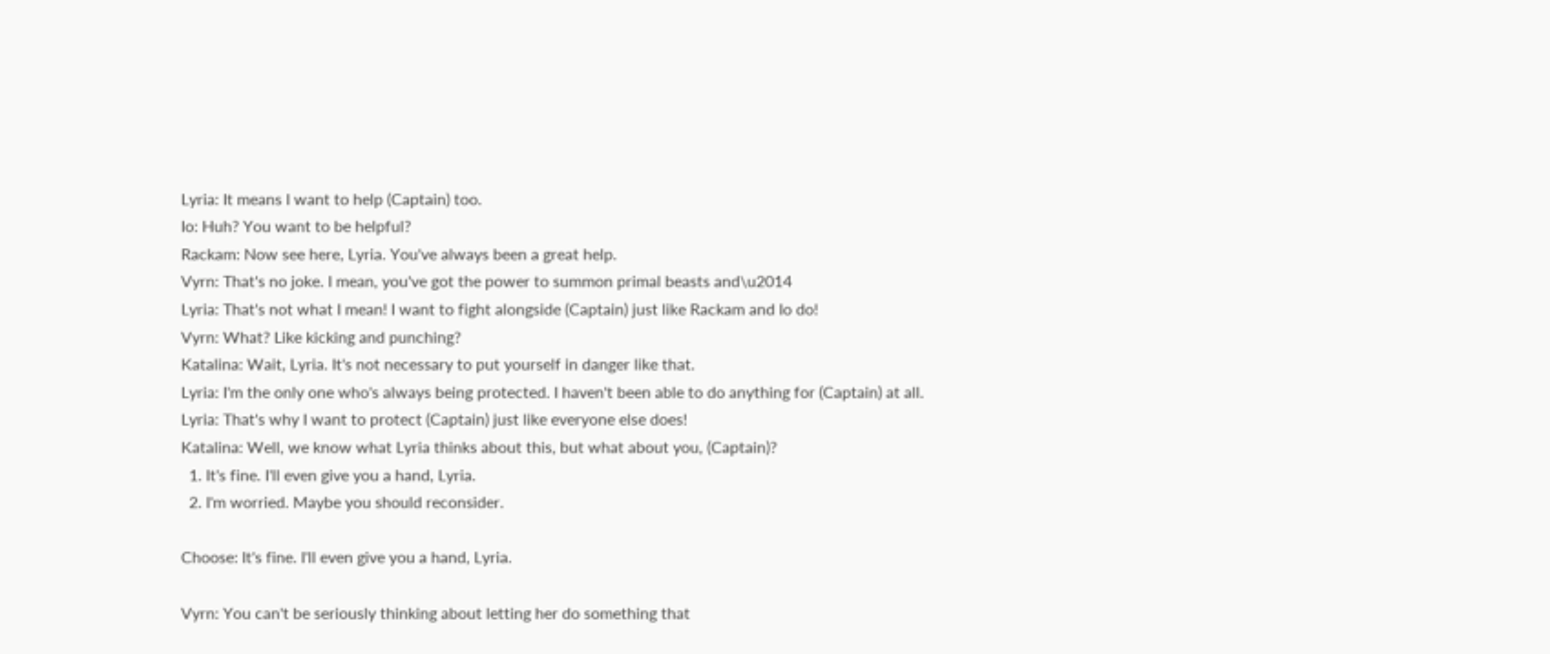Lyria: It means I want to help (Captain) too.
Io: Huh? You want to be helpful?
Rackam: Now see here, Lyria. You've always been a great help.
Vyrn: That's no joke. I mean, you've got the power to summon primal beasts and\u2014
Lyria: That's not what I mean! I want to fight alongside (Captain) just like Rackam and Io do!
Vyrn: What? Like kicking and punching?
Katalina: Wait, Lyria. It's not necessary to put yourself in danger like that.
Lyria: I'm the only one who's always being protected. I haven't been able to do anything for (Captain) at all.
Lyria: That's why I want to protect (Captain) just like everyone else does!
Katalina: Well, we know what Lyria thinks about this, but what about you, (Captain)?
  1. It's fine. I'll even give you a hand, Lyria.
  2. I'm worried. Maybe you should reconsider.

Choose: It's fine. I'll even give you a hand, Lyria.

Vyrn: You can't be seriously thinking about letting her do something that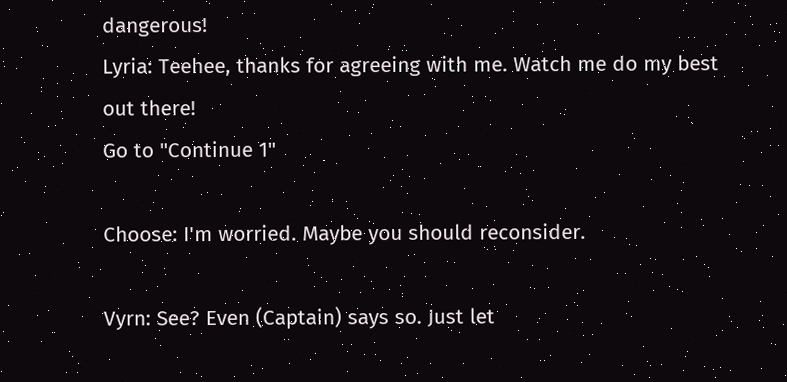dangerous!
Lyria: Teehee, thanks for agreeing with me. Watch me do my best out there!
Go to "Continue 1"

Choose: I'm worried. Maybe you should reconsider.

Vyrn: See? Even (Captain) says so. Just let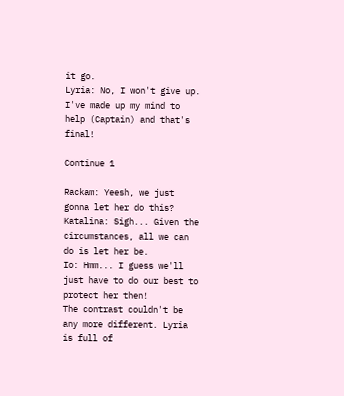it go.
Lyria: No, I won't give up. I've made up my mind to help (Captain) and that's final!

Continue 1

Rackam: Yeesh, we just gonna let her do this?
Katalina: Sigh... Given the circumstances, all we can do is let her be.
Io: Hmm... I guess we'll just have to do our best to protect her then!
The contrast couldn't be any more different. Lyria is full of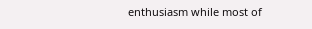enthusiasm while most of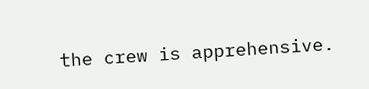the crew is apprehensive.